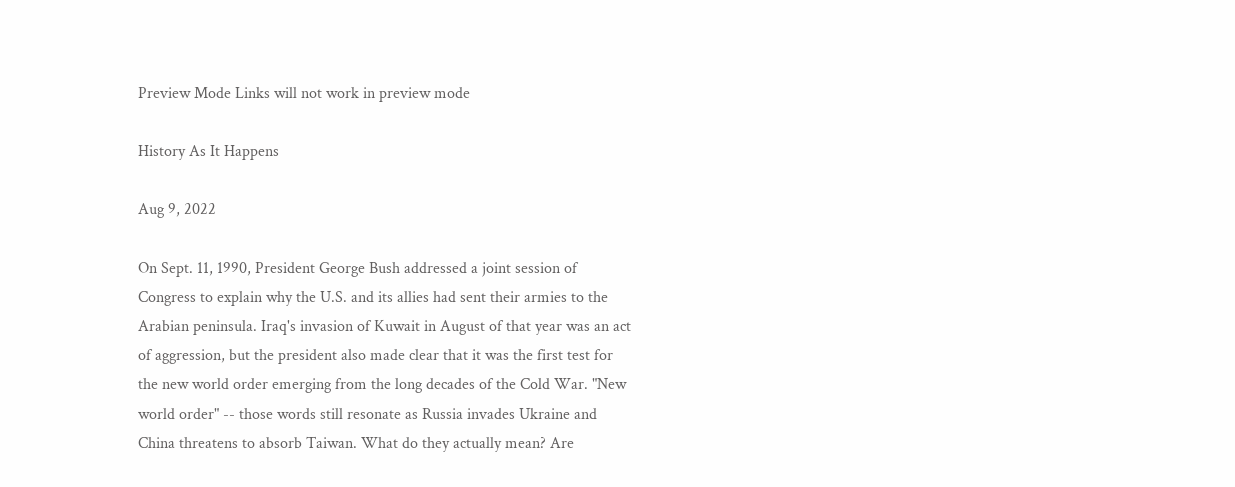Preview Mode Links will not work in preview mode

History As It Happens

Aug 9, 2022

On Sept. 11, 1990, President George Bush addressed a joint session of Congress to explain why the U.S. and its allies had sent their armies to the Arabian peninsula. Iraq's invasion of Kuwait in August of that year was an act of aggression, but the president also made clear that it was the first test for the new world order emerging from the long decades of the Cold War. "New world order" -- those words still resonate as Russia invades Ukraine and China threatens to absorb Taiwan. What do they actually mean? Are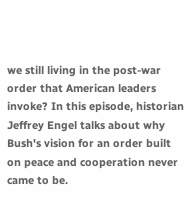we still living in the post-war order that American leaders invoke? In this episode, historian Jeffrey Engel talks about why Bush's vision for an order built on peace and cooperation never came to be.